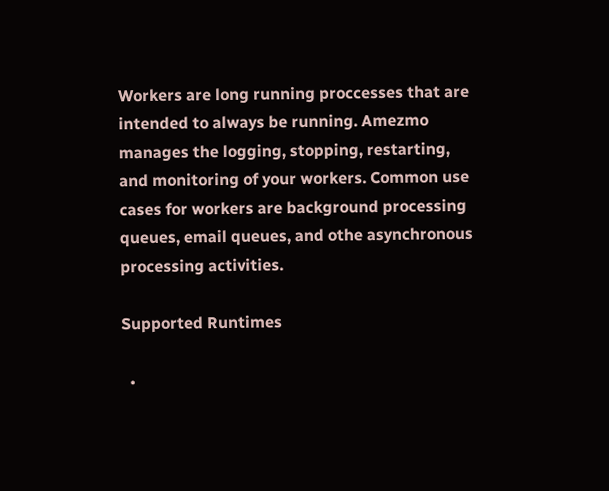Workers are long running proccesses that are intended to always be running. Amezmo manages the logging, stopping, restarting, and monitoring of your workers. Common use cases for workers are background processing queues, email queues, and othe asynchronous processing activities.

Supported Runtimes

  •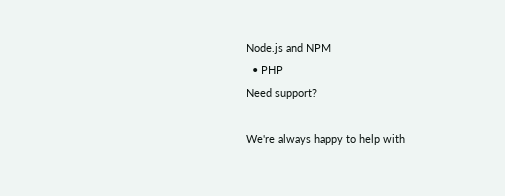Node.js and NPM
  • PHP
Need support?

We're always happy to help with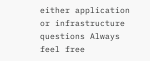either application or infrastructure questions Always feel free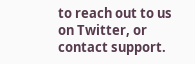to reach out to us on Twitter, or contact support.